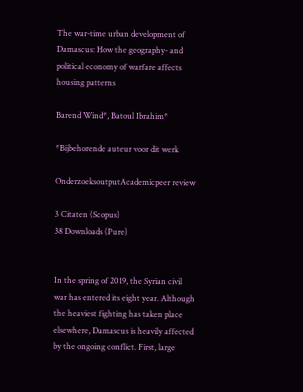The war-time urban development of Damascus: How the geography- and political economy of warfare affects housing patterns

Barend Wind*, Batoul Ibrahim*

*Bijbehorende auteur voor dit werk

OnderzoeksoutputAcademicpeer review

3 Citaten (Scopus)
38 Downloads (Pure)


In the spring of 2019, the Syrian civil war has entered its eight year. Although the heaviest fighting has taken place elsewhere, Damascus is heavily affected by the ongoing conflict. First, large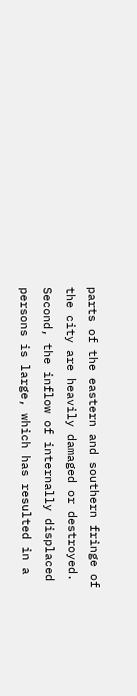parts of the eastern and southern fringe of the city are heavily damaged or destroyed. Second, the inflow of internally displaced persons is large, which has resulted in a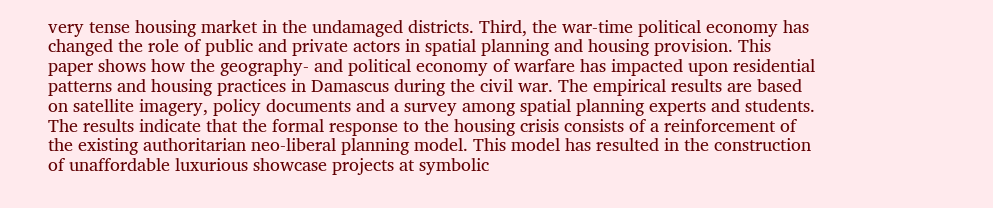very tense housing market in the undamaged districts. Third, the war-time political economy has changed the role of public and private actors in spatial planning and housing provision. This paper shows how the geography- and political economy of warfare has impacted upon residential patterns and housing practices in Damascus during the civil war. The empirical results are based on satellite imagery, policy documents and a survey among spatial planning experts and students. The results indicate that the formal response to the housing crisis consists of a reinforcement of the existing authoritarian neo-liberal planning model. This model has resulted in the construction of unaffordable luxurious showcase projects at symbolic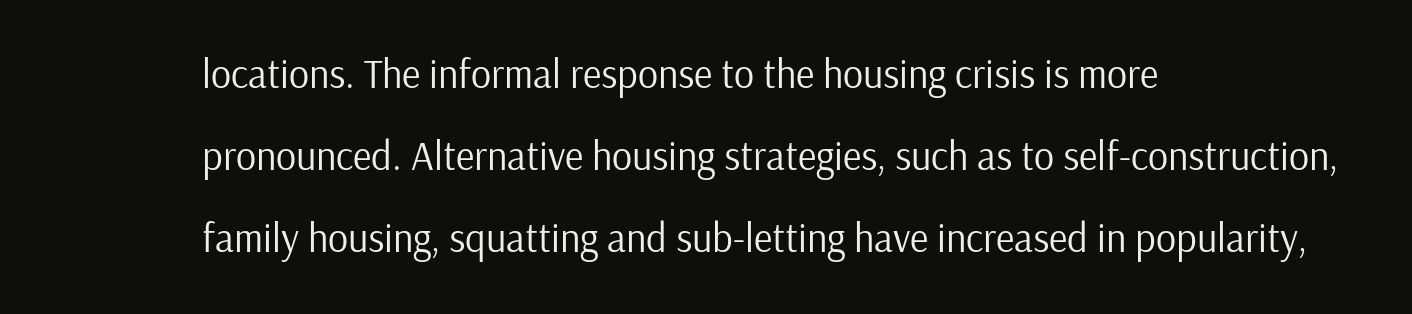locations. The informal response to the housing crisis is more pronounced. Alternative housing strategies, such as to self-construction, family housing, squatting and sub-letting have increased in popularity,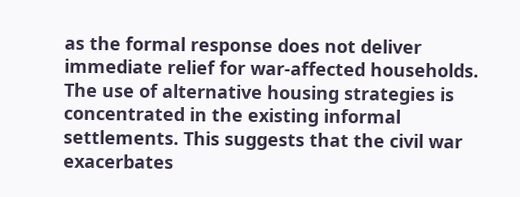as the formal response does not deliver immediate relief for war-affected households. The use of alternative housing strategies is concentrated in the existing informal settlements. This suggests that the civil war exacerbates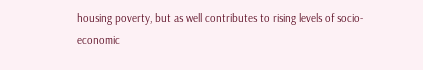housing poverty, but as well contributes to rising levels of socio-economic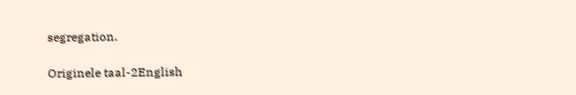segregation.

Originele taal-2English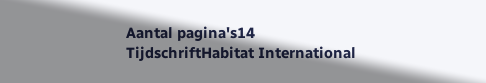Aantal pagina's14
TijdschriftHabitat International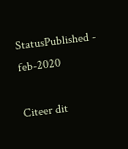StatusPublished - feb-2020

Citeer dit